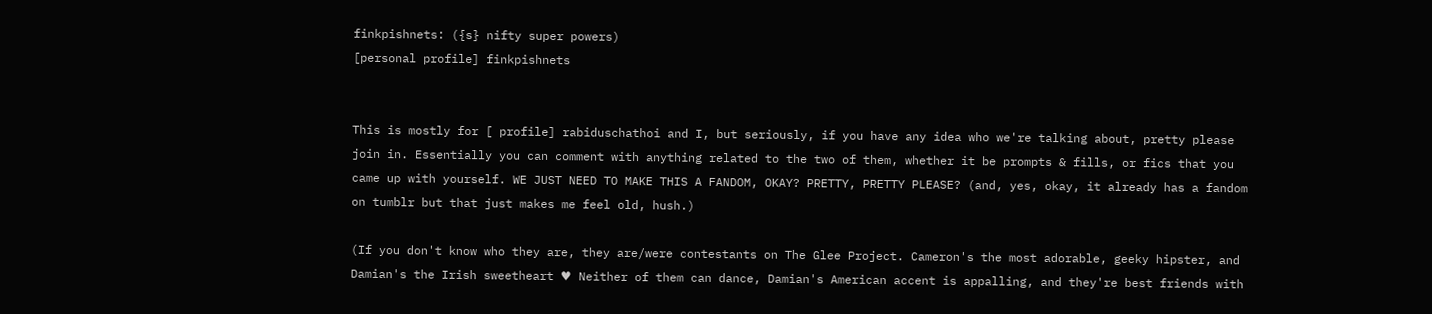finkpishnets: ({s} nifty super powers)
[personal profile] finkpishnets


This is mostly for [ profile] rabiduschathoi and I, but seriously, if you have any idea who we're talking about, pretty please join in. Essentially you can comment with anything related to the two of them, whether it be prompts & fills, or fics that you came up with yourself. WE JUST NEED TO MAKE THIS A FANDOM, OKAY? PRETTY, PRETTY PLEASE? (and, yes, okay, it already has a fandom on tumblr but that just makes me feel old, hush.)

(If you don't know who they are, they are/were contestants on The Glee Project. Cameron's the most adorable, geeky hipster, and Damian's the Irish sweetheart ♥ Neither of them can dance, Damian's American accent is appalling, and they're best friends with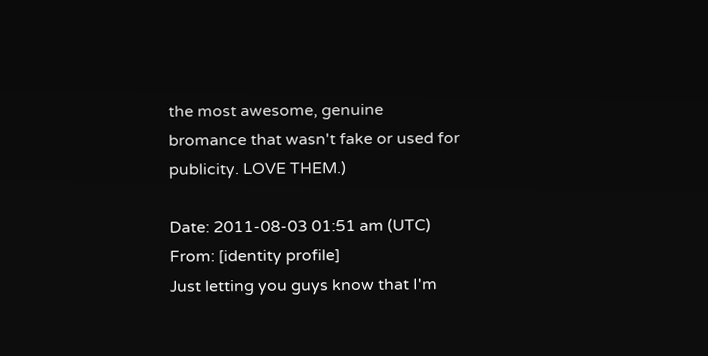the most awesome, genuine bromance that wasn't fake or used for publicity. LOVE THEM.)

Date: 2011-08-03 01:51 am (UTC)
From: [identity profile]
Just letting you guys know that I'm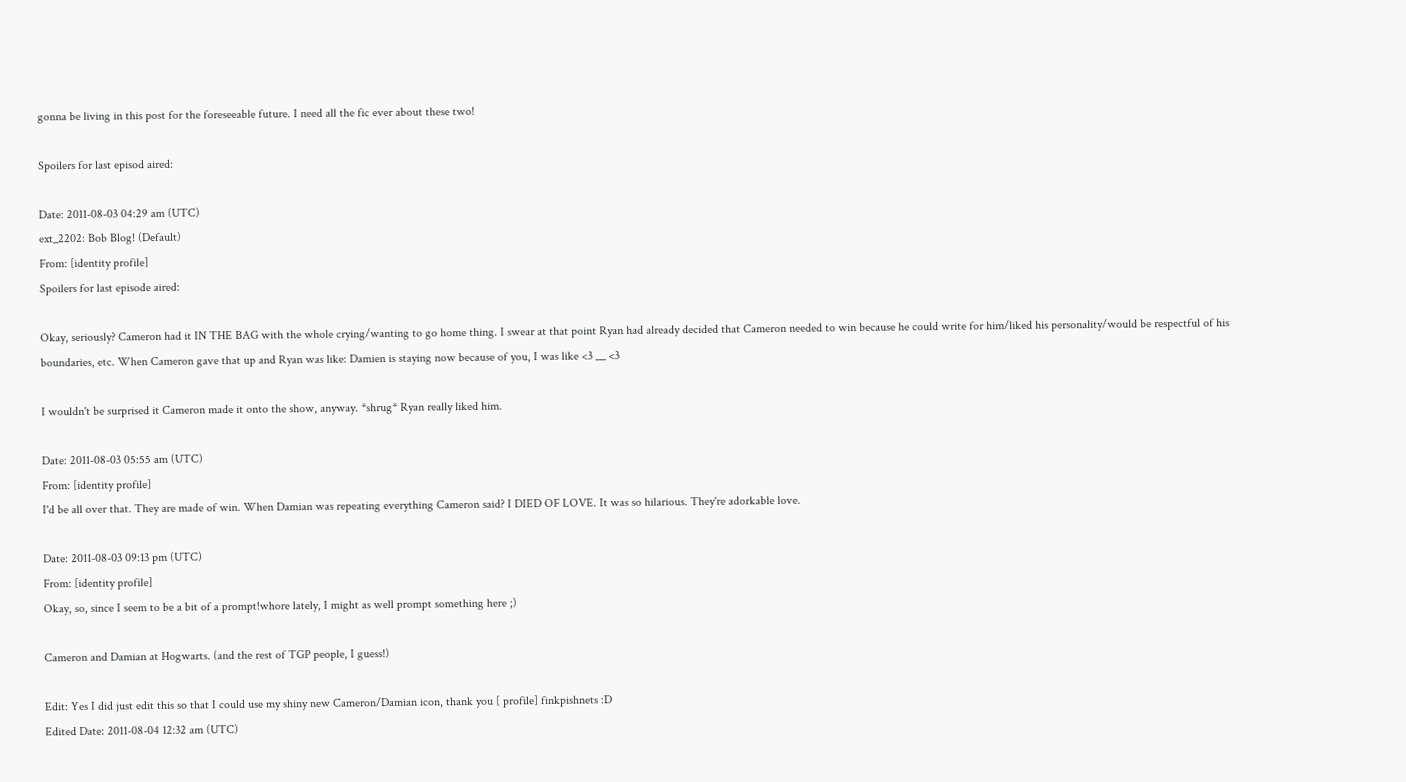gonna be living in this post for the foreseeable future. I need all the fic ever about these two!

Spoilers for last episod aired:

Date: 2011-08-03 04:29 am (UTC)
ext_2202: Bob Blog! (Default)
From: [identity profile]
Spoilers for last episode aired:

Okay, seriously? Cameron had it IN THE BAG with the whole crying/wanting to go home thing. I swear at that point Ryan had already decided that Cameron needed to win because he could write for him/liked his personality/would be respectful of his boundaries, etc. When Cameron gave that up and Ryan was like: Damien is staying now because of you, I was like <3 __ <3

I wouldn't be surprised it Cameron made it onto the show, anyway. *shrug* Ryan really liked him.

Date: 2011-08-03 05:55 am (UTC)
From: [identity profile]
I'd be all over that. They are made of win. When Damian was repeating everything Cameron said? I DIED OF LOVE. It was so hilarious. They're adorkable love.

Date: 2011-08-03 09:13 pm (UTC)
From: [identity profile]
Okay, so, since I seem to be a bit of a prompt!whore lately, I might as well prompt something here ;)

Cameron and Damian at Hogwarts. (and the rest of TGP people, I guess!)

Edit: Yes I did just edit this so that I could use my shiny new Cameron/Damian icon, thank you [ profile] finkpishnets :D
Edited Date: 2011-08-04 12:32 am (UTC)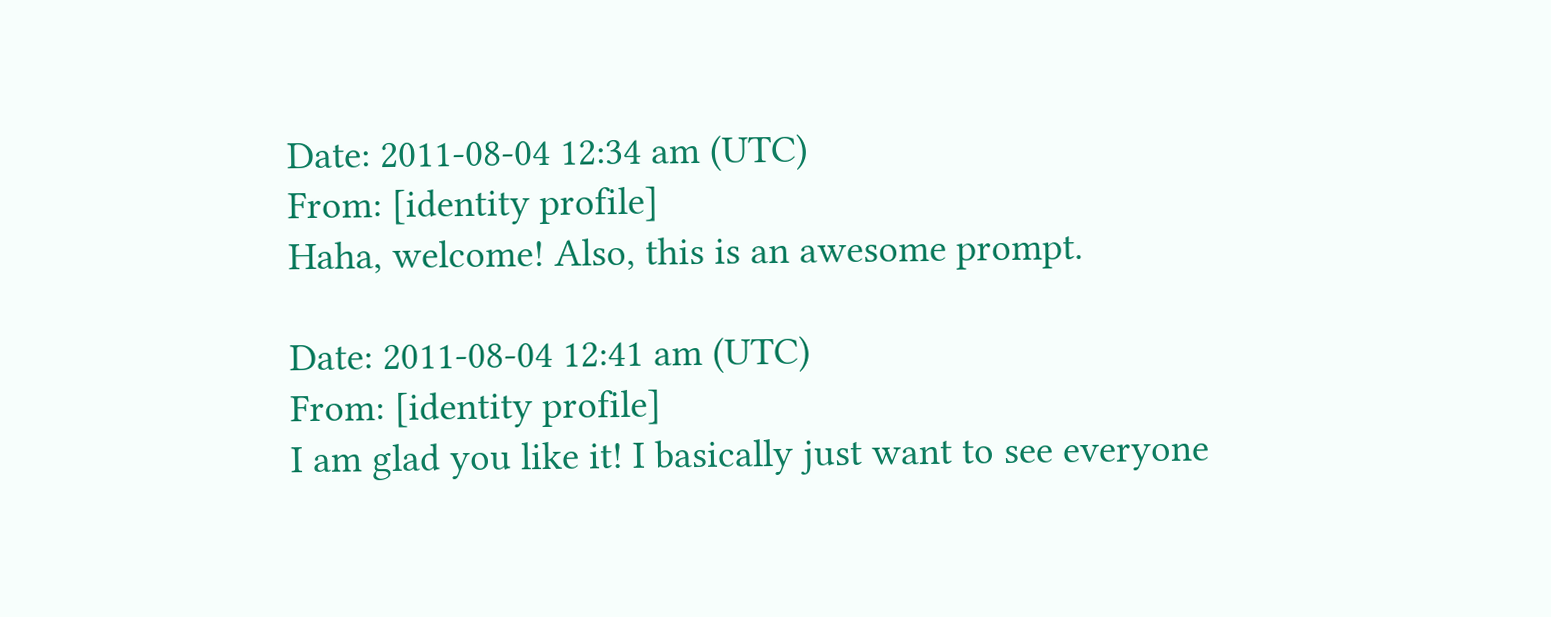Date: 2011-08-04 12:34 am (UTC)
From: [identity profile]
Haha, welcome! Also, this is an awesome prompt.

Date: 2011-08-04 12:41 am (UTC)
From: [identity profile]
I am glad you like it! I basically just want to see everyone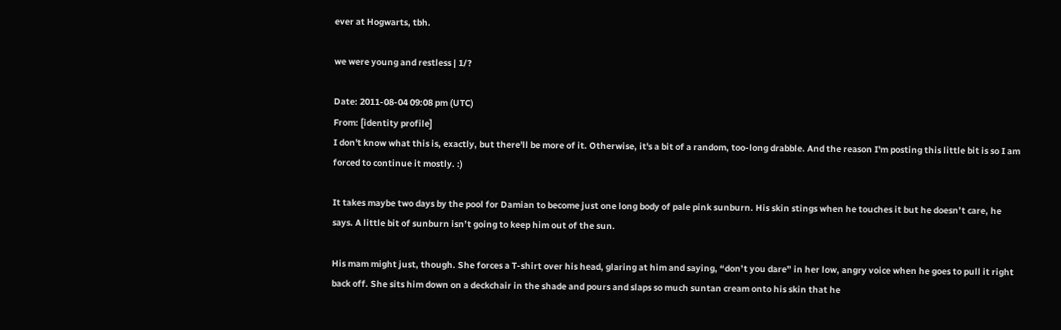ever at Hogwarts, tbh.

we were young and restless | 1/?

Date: 2011-08-04 09:08 pm (UTC)
From: [identity profile]
I don't know what this is, exactly, but there'll be more of it. Otherwise, it's a bit of a random, too-long drabble. And the reason I'm posting this little bit is so I am forced to continue it mostly. :)

It takes maybe two days by the pool for Damian to become just one long body of pale pink sunburn. His skin stings when he touches it but he doesn’t care, he says. A little bit of sunburn isn’t going to keep him out of the sun.

His mam might just, though. She forces a T-shirt over his head, glaring at him and saying, “don’t you dare” in her low, angry voice when he goes to pull it right back off. She sits him down on a deckchair in the shade and pours and slaps so much suntan cream onto his skin that he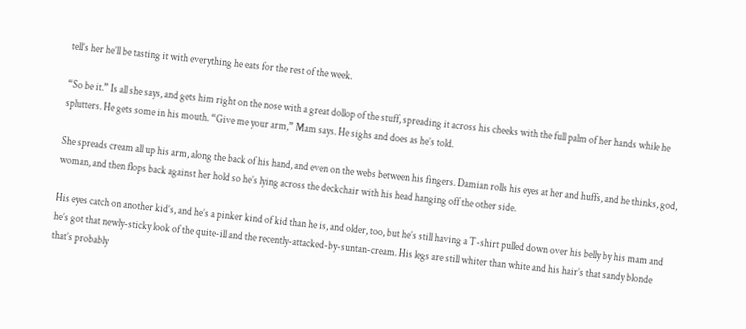tell’s her he’ll be tasting it with everything he eats for the rest of the week.

“So be it.” Is all she says, and gets him right on the nose with a great dollop of the stuff, spreading it across his cheeks with the full palm of her hands while he splutters. He gets some in his mouth. “Give me your arm,” Mam says. He sighs and does as he’s told.

She spreads cream all up his arm, along the back of his hand, and even on the webs between his fingers. Damian rolls his eyes at her and huffs, and he thinks, god, woman, and then flops back against her hold so he’s lying across the deckchair with his head hanging off the other side.

His eyes catch on another kid’s, and he’s a pinker kind of kid than he is, and older, too, but he’s still having a T-shirt pulled down over his belly by his mam and he’s got that newly-sticky look of the quite-ill and the recently-attacked-by-suntan-cream. His legs are still whiter than white and his hair’s that sandy blonde that’s probably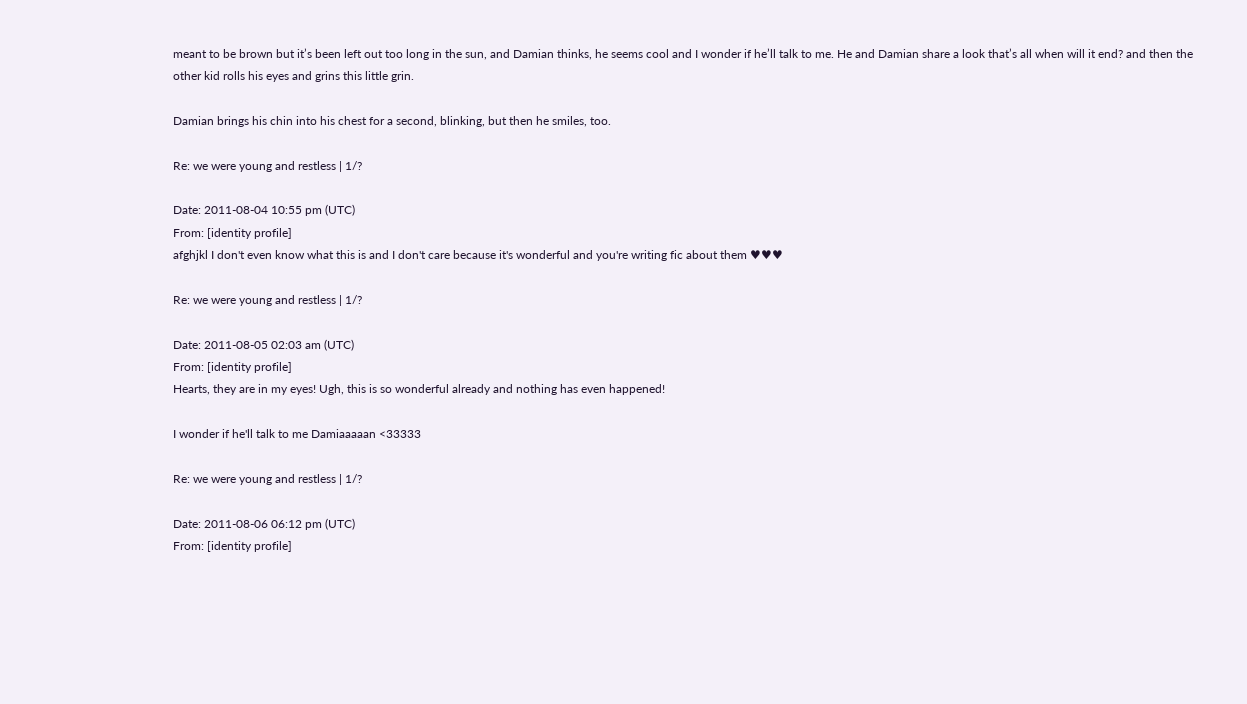meant to be brown but it’s been left out too long in the sun, and Damian thinks, he seems cool and I wonder if he’ll talk to me. He and Damian share a look that’s all when will it end? and then the other kid rolls his eyes and grins this little grin.

Damian brings his chin into his chest for a second, blinking, but then he smiles, too.

Re: we were young and restless | 1/?

Date: 2011-08-04 10:55 pm (UTC)
From: [identity profile]
afghjkl I don't even know what this is and I don't care because it's wonderful and you're writing fic about them ♥♥♥

Re: we were young and restless | 1/?

Date: 2011-08-05 02:03 am (UTC)
From: [identity profile]
Hearts, they are in my eyes! Ugh, this is so wonderful already and nothing has even happened!

I wonder if he'll talk to me Damiaaaaan <33333

Re: we were young and restless | 1/?

Date: 2011-08-06 06:12 pm (UTC)
From: [identity profile]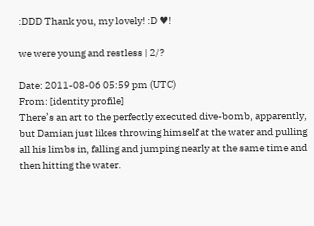:DDD Thank you, my lovely! :D ♥!

we were young and restless | 2/?

Date: 2011-08-06 05:59 pm (UTC)
From: [identity profile]
There’s an art to the perfectly executed dive-bomb, apparently, but Damian just likes throwing himself at the water and pulling all his limbs in, falling and jumping nearly at the same time and then hitting the water.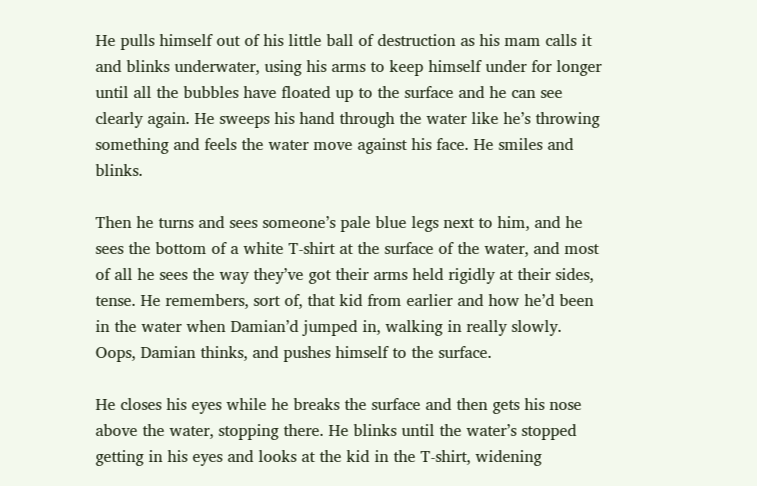He pulls himself out of his little ball of destruction as his mam calls it and blinks underwater, using his arms to keep himself under for longer until all the bubbles have floated up to the surface and he can see clearly again. He sweeps his hand through the water like he’s throwing something and feels the water move against his face. He smiles and blinks.

Then he turns and sees someone’s pale blue legs next to him, and he sees the bottom of a white T-shirt at the surface of the water, and most of all he sees the way they’ve got their arms held rigidly at their sides, tense. He remembers, sort of, that kid from earlier and how he’d been in the water when Damian’d jumped in, walking in really slowly. Oops, Damian thinks, and pushes himself to the surface.

He closes his eyes while he breaks the surface and then gets his nose above the water, stopping there. He blinks until the water’s stopped getting in his eyes and looks at the kid in the T-shirt, widening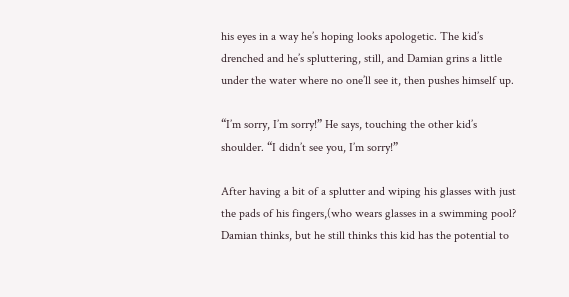his eyes in a way he’s hoping looks apologetic. The kid’s drenched and he’s spluttering, still, and Damian grins a little under the water where no one’ll see it, then pushes himself up.

“I’m sorry, I’m sorry!” He says, touching the other kid’s shoulder. “I didn’t see you, I’m sorry!”

After having a bit of a splutter and wiping his glasses with just the pads of his fingers,(who wears glasses in a swimming pool? Damian thinks, but he still thinks this kid has the potential to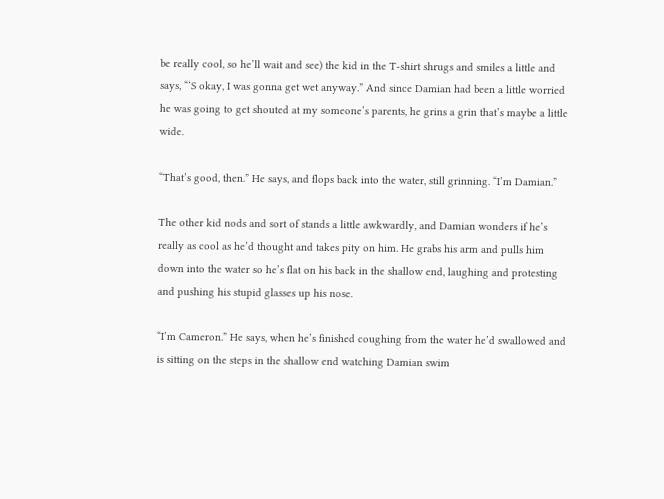be really cool, so he’ll wait and see) the kid in the T-shirt shrugs and smiles a little and says, “‘S okay, I was gonna get wet anyway.” And since Damian had been a little worried he was going to get shouted at my someone’s parents, he grins a grin that’s maybe a little wide.

“That’s good, then.” He says, and flops back into the water, still grinning. “I’m Damian.”

The other kid nods and sort of stands a little awkwardly, and Damian wonders if he’s really as cool as he’d thought and takes pity on him. He grabs his arm and pulls him down into the water so he’s flat on his back in the shallow end, laughing and protesting and pushing his stupid glasses up his nose.

“I’m Cameron.” He says, when he’s finished coughing from the water he’d swallowed and is sitting on the steps in the shallow end watching Damian swim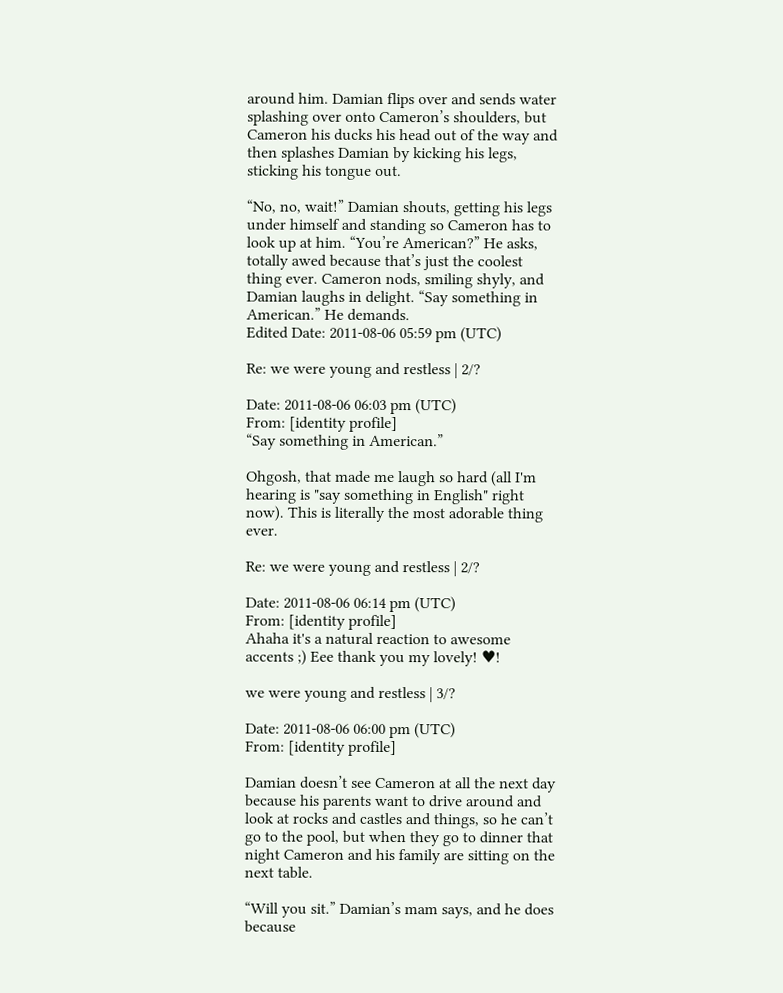around him. Damian flips over and sends water splashing over onto Cameron’s shoulders, but Cameron his ducks his head out of the way and then splashes Damian by kicking his legs, sticking his tongue out.

“No, no, wait!” Damian shouts, getting his legs under himself and standing so Cameron has to look up at him. “You’re American?” He asks, totally awed because that’s just the coolest thing ever. Cameron nods, smiling shyly, and Damian laughs in delight. “Say something in American.” He demands.
Edited Date: 2011-08-06 05:59 pm (UTC)

Re: we were young and restless | 2/?

Date: 2011-08-06 06:03 pm (UTC)
From: [identity profile]
“Say something in American.”

Ohgosh, that made me laugh so hard (all I'm hearing is "say something in English" right now). This is literally the most adorable thing ever.

Re: we were young and restless | 2/?

Date: 2011-08-06 06:14 pm (UTC)
From: [identity profile]
Ahaha it's a natural reaction to awesome accents ;) Eee thank you my lovely! ♥!

we were young and restless | 3/?

Date: 2011-08-06 06:00 pm (UTC)
From: [identity profile]

Damian doesn’t see Cameron at all the next day because his parents want to drive around and look at rocks and castles and things, so he can’t go to the pool, but when they go to dinner that night Cameron and his family are sitting on the next table.

“Will you sit.” Damian’s mam says, and he does because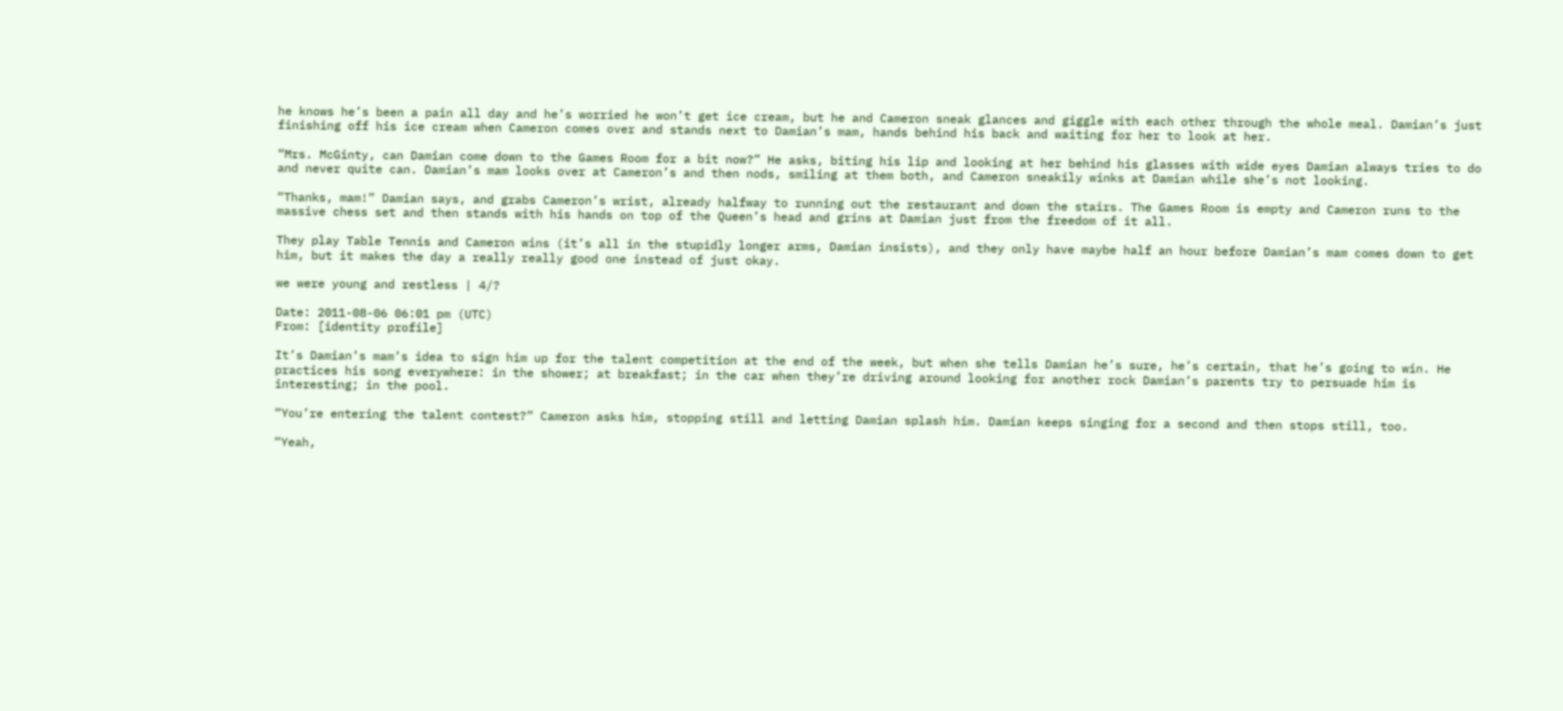he knows he’s been a pain all day and he’s worried he won’t get ice cream, but he and Cameron sneak glances and giggle with each other through the whole meal. Damian’s just finishing off his ice cream when Cameron comes over and stands next to Damian’s mam, hands behind his back and waiting for her to look at her.

“Mrs. McGinty, can Damian come down to the Games Room for a bit now?” He asks, biting his lip and looking at her behind his glasses with wide eyes Damian always tries to do and never quite can. Damian’s mam looks over at Cameron’s and then nods, smiling at them both, and Cameron sneakily winks at Damian while she’s not looking.

“Thanks, mam!” Damian says, and grabs Cameron’s wrist, already halfway to running out the restaurant and down the stairs. The Games Room is empty and Cameron runs to the massive chess set and then stands with his hands on top of the Queen’s head and grins at Damian just from the freedom of it all.

They play Table Tennis and Cameron wins (it’s all in the stupidly longer arms, Damian insists), and they only have maybe half an hour before Damian’s mam comes down to get him, but it makes the day a really really good one instead of just okay.

we were young and restless | 4/?

Date: 2011-08-06 06:01 pm (UTC)
From: [identity profile]

It’s Damian’s mam’s idea to sign him up for the talent competition at the end of the week, but when she tells Damian he’s sure, he’s certain, that he’s going to win. He practices his song everywhere: in the shower; at breakfast; in the car when they’re driving around looking for another rock Damian’s parents try to persuade him is interesting; in the pool.

“You’re entering the talent contest?” Cameron asks him, stopping still and letting Damian splash him. Damian keeps singing for a second and then stops still, too.

“Yeah,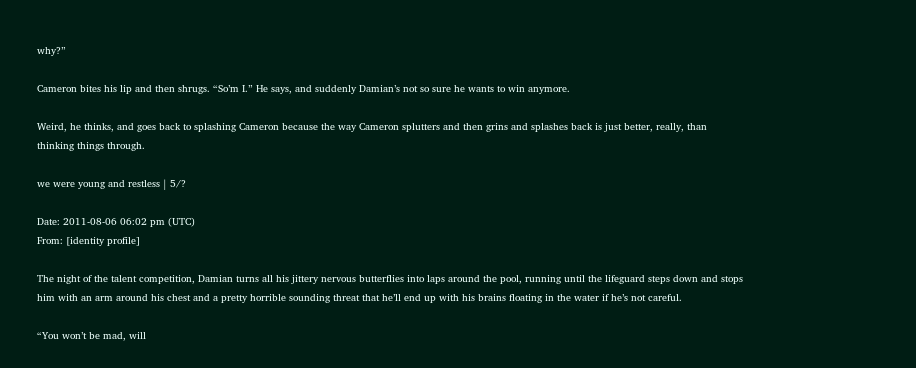why?”

Cameron bites his lip and then shrugs. “So’m I.” He says, and suddenly Damian’s not so sure he wants to win anymore.

Weird, he thinks, and goes back to splashing Cameron because the way Cameron splutters and then grins and splashes back is just better, really, than thinking things through.

we were young and restless | 5/?

Date: 2011-08-06 06:02 pm (UTC)
From: [identity profile]

The night of the talent competition, Damian turns all his jittery nervous butterflies into laps around the pool, running until the lifeguard steps down and stops him with an arm around his chest and a pretty horrible sounding threat that he’ll end up with his brains floating in the water if he’s not careful.

“You won’t be mad, will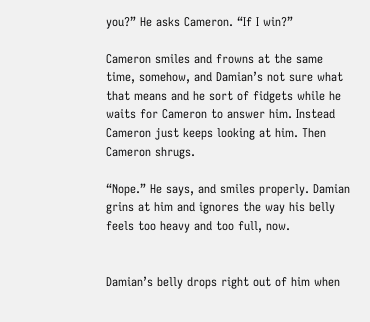you?” He asks Cameron. “If I win?”

Cameron smiles and frowns at the same time, somehow, and Damian’s not sure what that means and he sort of fidgets while he waits for Cameron to answer him. Instead Cameron just keeps looking at him. Then Cameron shrugs.

“Nope.” He says, and smiles properly. Damian grins at him and ignores the way his belly feels too heavy and too full, now.


Damian’s belly drops right out of him when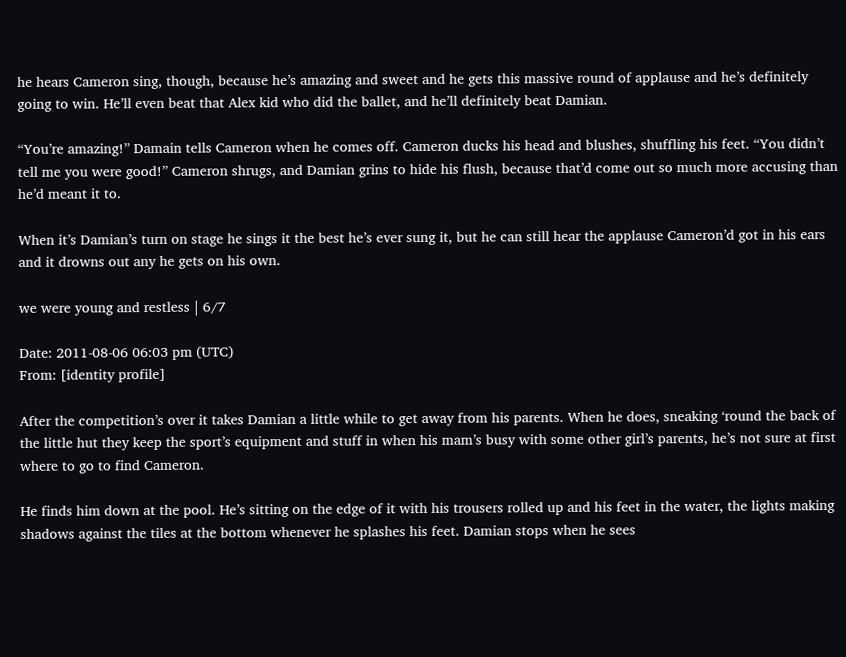he hears Cameron sing, though, because he’s amazing and sweet and he gets this massive round of applause and he’s definitely going to win. He’ll even beat that Alex kid who did the ballet, and he’ll definitely beat Damian.

“You’re amazing!” Damain tells Cameron when he comes off. Cameron ducks his head and blushes, shuffling his feet. “You didn’t tell me you were good!” Cameron shrugs, and Damian grins to hide his flush, because that’d come out so much more accusing than he’d meant it to.

When it’s Damian’s turn on stage he sings it the best he’s ever sung it, but he can still hear the applause Cameron’d got in his ears and it drowns out any he gets on his own.

we were young and restless | 6/7

Date: 2011-08-06 06:03 pm (UTC)
From: [identity profile]

After the competition’s over it takes Damian a little while to get away from his parents. When he does, sneaking ‘round the back of the little hut they keep the sport’s equipment and stuff in when his mam’s busy with some other girl’s parents, he’s not sure at first where to go to find Cameron.

He finds him down at the pool. He’s sitting on the edge of it with his trousers rolled up and his feet in the water, the lights making shadows against the tiles at the bottom whenever he splashes his feet. Damian stops when he sees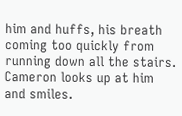him and huffs, his breath coming too quickly from running down all the stairs. Cameron looks up at him and smiles.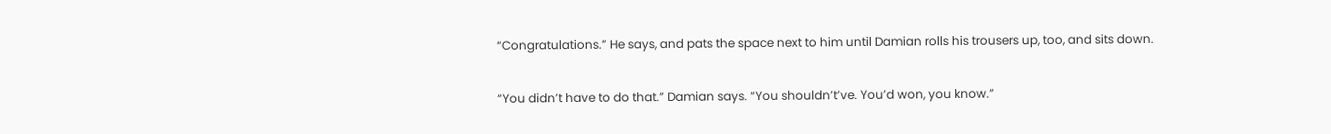“Congratulations.” He says, and pats the space next to him until Damian rolls his trousers up, too, and sits down.

“You didn’t have to do that.” Damian says. “You shouldn’t’ve. You’d won, you know.”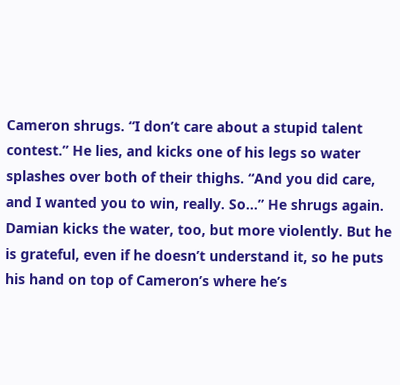Cameron shrugs. “I don’t care about a stupid talent contest.” He lies, and kicks one of his legs so water splashes over both of their thighs. “And you did care, and I wanted you to win, really. So...” He shrugs again. Damian kicks the water, too, but more violently. But he is grateful, even if he doesn’t understand it, so he puts his hand on top of Cameron’s where he’s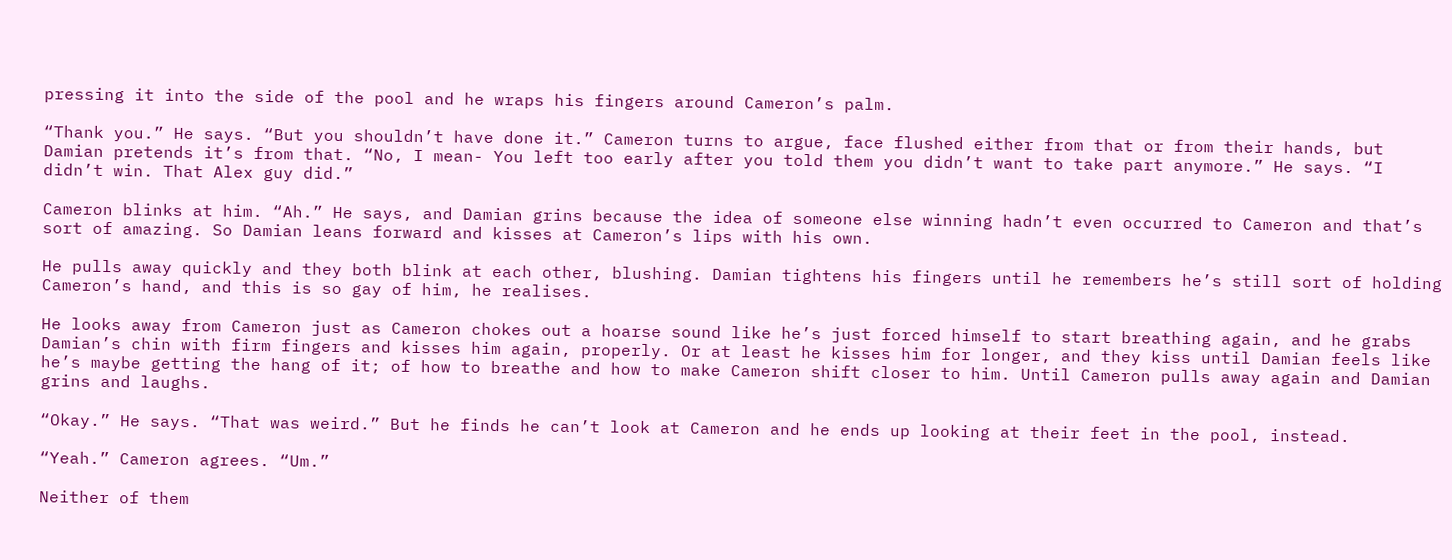pressing it into the side of the pool and he wraps his fingers around Cameron’s palm.

“Thank you.” He says. “But you shouldn’t have done it.” Cameron turns to argue, face flushed either from that or from their hands, but Damian pretends it’s from that. “No, I mean- You left too early after you told them you didn’t want to take part anymore.” He says. “I didn’t win. That Alex guy did.”

Cameron blinks at him. “Ah.” He says, and Damian grins because the idea of someone else winning hadn’t even occurred to Cameron and that’s sort of amazing. So Damian leans forward and kisses at Cameron’s lips with his own.

He pulls away quickly and they both blink at each other, blushing. Damian tightens his fingers until he remembers he’s still sort of holding Cameron’s hand, and this is so gay of him, he realises.

He looks away from Cameron just as Cameron chokes out a hoarse sound like he’s just forced himself to start breathing again, and he grabs Damian’s chin with firm fingers and kisses him again, properly. Or at least he kisses him for longer, and they kiss until Damian feels like he’s maybe getting the hang of it; of how to breathe and how to make Cameron shift closer to him. Until Cameron pulls away again and Damian grins and laughs.

“Okay.” He says. “That was weird.” But he finds he can’t look at Cameron and he ends up looking at their feet in the pool, instead.

“Yeah.” Cameron agrees. “Um.”

Neither of them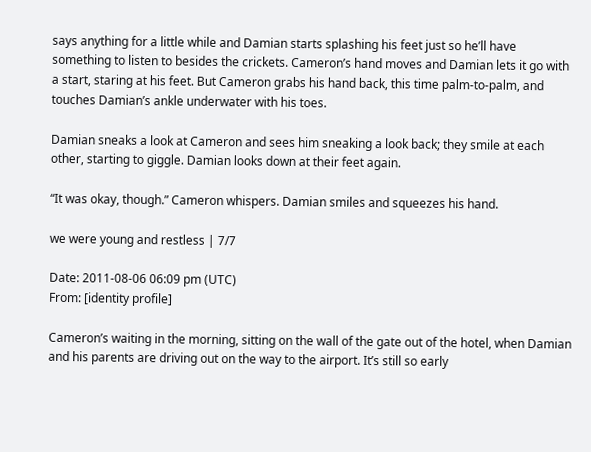says anything for a little while and Damian starts splashing his feet just so he’ll have something to listen to besides the crickets. Cameron’s hand moves and Damian lets it go with a start, staring at his feet. But Cameron grabs his hand back, this time palm-to-palm, and touches Damian’s ankle underwater with his toes.

Damian sneaks a look at Cameron and sees him sneaking a look back; they smile at each other, starting to giggle. Damian looks down at their feet again.

“It was okay, though.” Cameron whispers. Damian smiles and squeezes his hand.

we were young and restless | 7/7

Date: 2011-08-06 06:09 pm (UTC)
From: [identity profile]

Cameron’s waiting in the morning, sitting on the wall of the gate out of the hotel, when Damian and his parents are driving out on the way to the airport. It’s still so early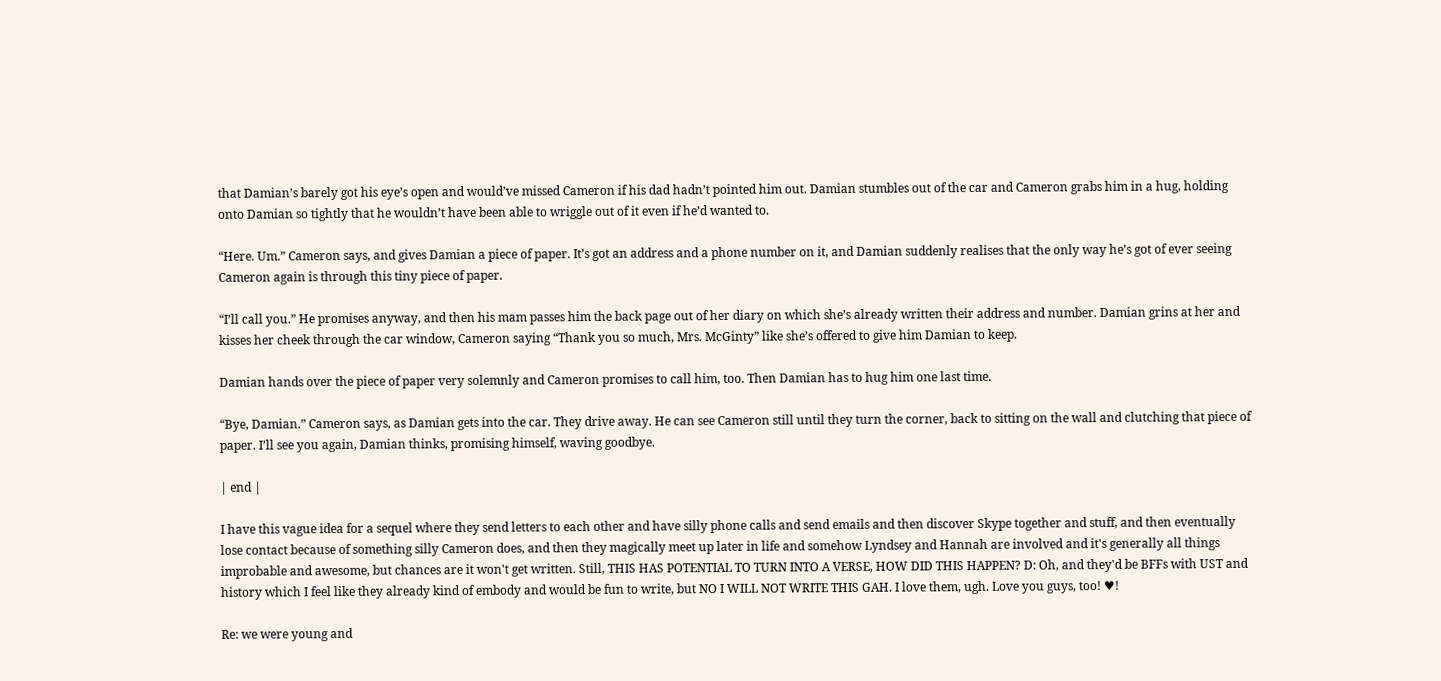that Damian’s barely got his eye’s open and would’ve missed Cameron if his dad hadn’t pointed him out. Damian stumbles out of the car and Cameron grabs him in a hug, holding onto Damian so tightly that he wouldn’t have been able to wriggle out of it even if he’d wanted to.

“Here. Um.” Cameron says, and gives Damian a piece of paper. It’s got an address and a phone number on it, and Damian suddenly realises that the only way he’s got of ever seeing Cameron again is through this tiny piece of paper.

“I’ll call you.” He promises anyway, and then his mam passes him the back page out of her diary on which she’s already written their address and number. Damian grins at her and kisses her cheek through the car window, Cameron saying “Thank you so much, Mrs. McGinty” like she’s offered to give him Damian to keep.

Damian hands over the piece of paper very solemnly and Cameron promises to call him, too. Then Damian has to hug him one last time.

“Bye, Damian.” Cameron says, as Damian gets into the car. They drive away. He can see Cameron still until they turn the corner, back to sitting on the wall and clutching that piece of paper. I’ll see you again, Damian thinks, promising himself, waving goodbye.

| end |

I have this vague idea for a sequel where they send letters to each other and have silly phone calls and send emails and then discover Skype together and stuff, and then eventually lose contact because of something silly Cameron does, and then they magically meet up later in life and somehow Lyndsey and Hannah are involved and it's generally all things improbable and awesome, but chances are it won't get written. Still, THIS HAS POTENTIAL TO TURN INTO A VERSE, HOW DID THIS HAPPEN? D: Oh, and they'd be BFFs with UST and history which I feel like they already kind of embody and would be fun to write, but NO I WILL NOT WRITE THIS GAH. I love them, ugh. Love you guys, too! ♥!

Re: we were young and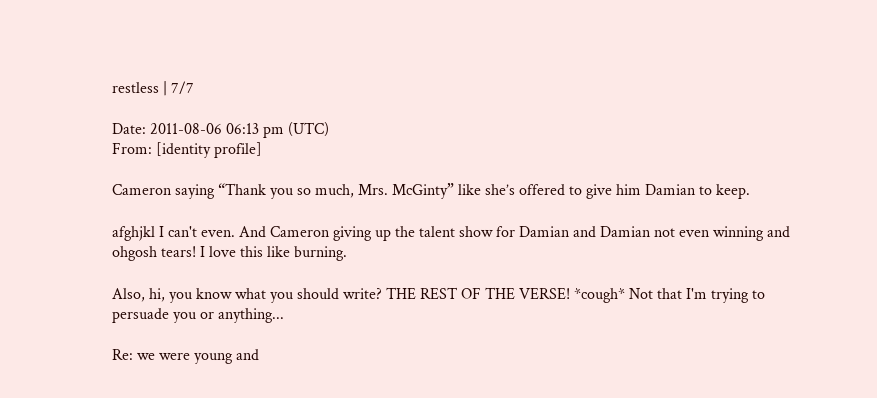restless | 7/7

Date: 2011-08-06 06:13 pm (UTC)
From: [identity profile]

Cameron saying “Thank you so much, Mrs. McGinty” like she’s offered to give him Damian to keep.

afghjkl I can't even. And Cameron giving up the talent show for Damian and Damian not even winning and ohgosh tears! I love this like burning.

Also, hi, you know what you should write? THE REST OF THE VERSE! *cough* Not that I'm trying to persuade you or anything...

Re: we were young and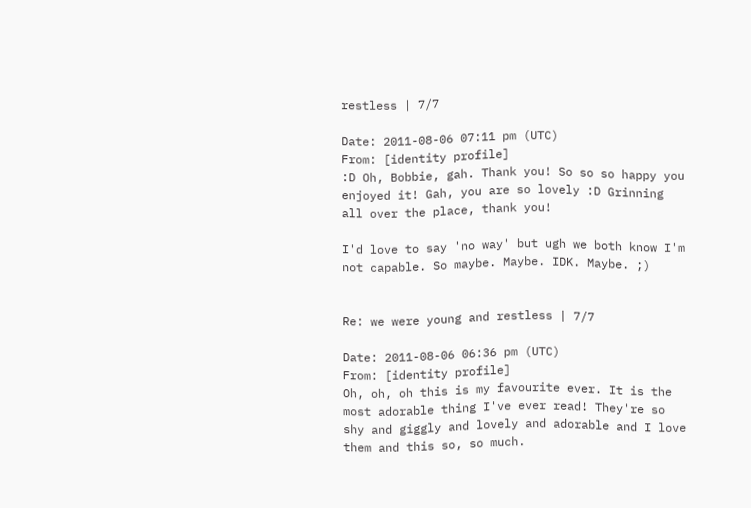restless | 7/7

Date: 2011-08-06 07:11 pm (UTC)
From: [identity profile]
:D Oh, Bobbie, gah. Thank you! So so so happy you enjoyed it! Gah, you are so lovely :D Grinning all over the place, thank you!

I'd love to say 'no way' but ugh we both know I'm not capable. So maybe. Maybe. IDK. Maybe. ;)


Re: we were young and restless | 7/7

Date: 2011-08-06 06:36 pm (UTC)
From: [identity profile]
Oh, oh, oh this is my favourite ever. It is the most adorable thing I've ever read! They're so shy and giggly and lovely and adorable and I love them and this so, so much.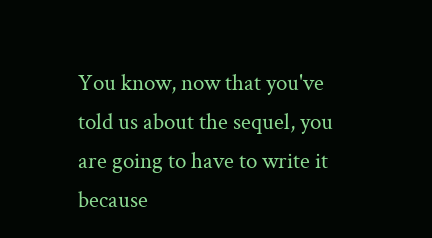You know, now that you've told us about the sequel, you are going to have to write it because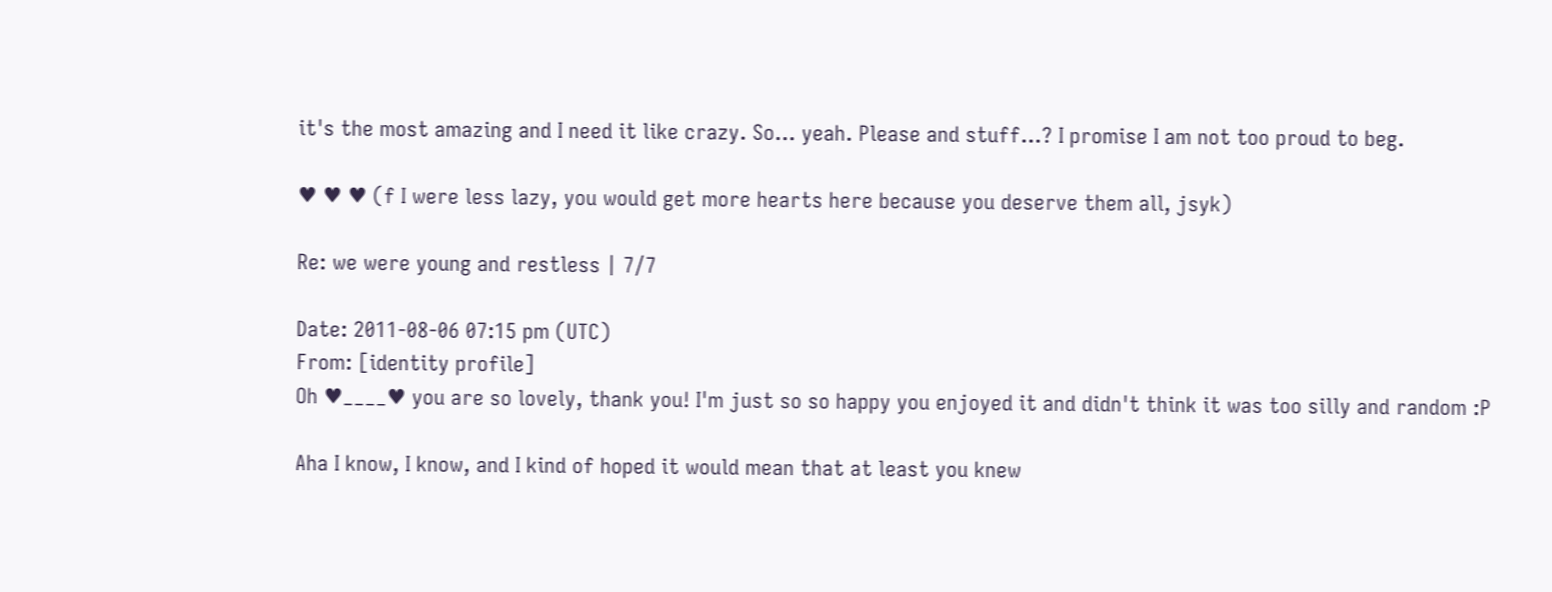it's the most amazing and I need it like crazy. So... yeah. Please and stuff...? I promise I am not too proud to beg.

♥ ♥ ♥ (f I were less lazy, you would get more hearts here because you deserve them all, jsyk)

Re: we were young and restless | 7/7

Date: 2011-08-06 07:15 pm (UTC)
From: [identity profile]
Oh ♥____♥ you are so lovely, thank you! I'm just so so happy you enjoyed it and didn't think it was too silly and random :P

Aha I know, I know, and I kind of hoped it would mean that at least you knew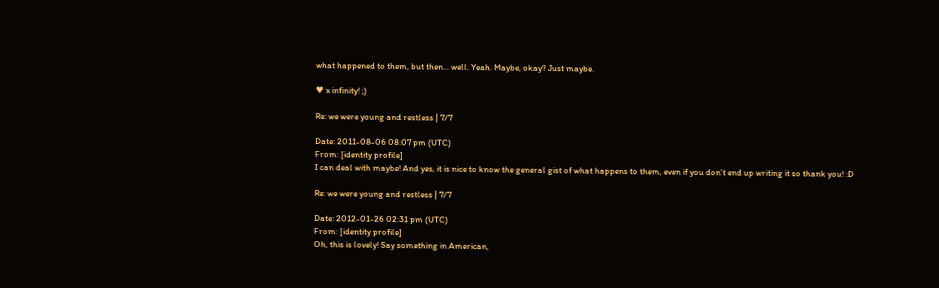what happened to them, but then... well. Yeah. Maybe, okay? Just maybe.

♥ x infinity! ;)

Re: we were young and restless | 7/7

Date: 2011-08-06 08:07 pm (UTC)
From: [identity profile]
I can deal with maybe! And yes, it is nice to know the general gist of what happens to them, even if you don't end up writing it so thank you! :D

Re: we were young and restless | 7/7

Date: 2012-01-26 02:31 pm (UTC)
From: [identity profile]
Oh, this is lovely! Say something in American,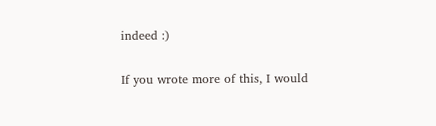indeed :)

If you wrote more of this, I would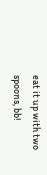eat it up with two spoons, bb!